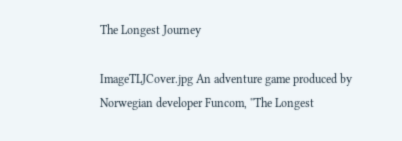The Longest Journey

ImageTLJCover.jpg An adventure game produced by Norwegian developer Funcom, ''The Longest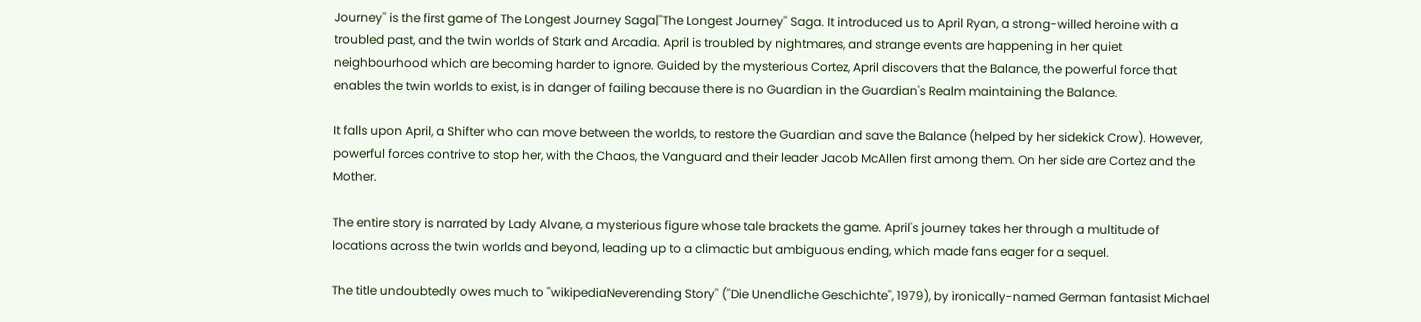Journey'' is the first game of The Longest Journey Saga|''The Longest Journey'' Saga. It introduced us to April Ryan, a strong-willed heroine with a troubled past, and the twin worlds of Stark and Arcadia. April is troubled by nightmares, and strange events are happening in her quiet neighbourhood which are becoming harder to ignore. Guided by the mysterious Cortez, April discovers that the Balance, the powerful force that enables the twin worlds to exist, is in danger of failing because there is no Guardian in the Guardian's Realm maintaining the Balance.

It falls upon April, a Shifter who can move between the worlds, to restore the Guardian and save the Balance (helped by her sidekick Crow). However, powerful forces contrive to stop her, with the Chaos, the Vanguard and their leader Jacob McAllen first among them. On her side are Cortez and the Mother.

The entire story is narrated by Lady Alvane, a mysterious figure whose tale brackets the game. April's journey takes her through a multitude of locations across the twin worlds and beyond, leading up to a climactic but ambiguous ending, which made fans eager for a sequel.

The title undoubtedly owes much to ''wikipediaNeverending Story'' (''Die Unendliche Geschichte'', 1979), by ironically-named German fantasist Michael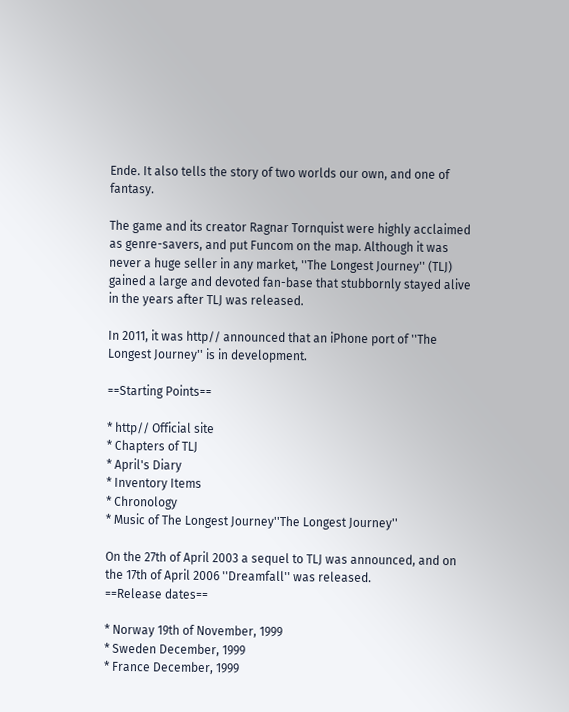Ende. It also tells the story of two worlds our own, and one of fantasy.

The game and its creator Ragnar Tornquist were highly acclaimed as genre-savers, and put Funcom on the map. Although it was never a huge seller in any market, ''The Longest Journey'' (TLJ) gained a large and devoted fan-base that stubbornly stayed alive in the years after TLJ was released.

In 2011, it was http// announced that an iPhone port of ''The Longest Journey'' is in development.

==Starting Points==

* http// Official site
* Chapters of TLJ
* April's Diary
* Inventory Items
* Chronology
* Music of The Longest Journey''The Longest Journey''

On the 27th of April 2003 a sequel to TLJ was announced, and on the 17th of April 2006 ''Dreamfall'' was released.
==Release dates==

* Norway 19th of November, 1999
* Sweden December, 1999
* France December, 1999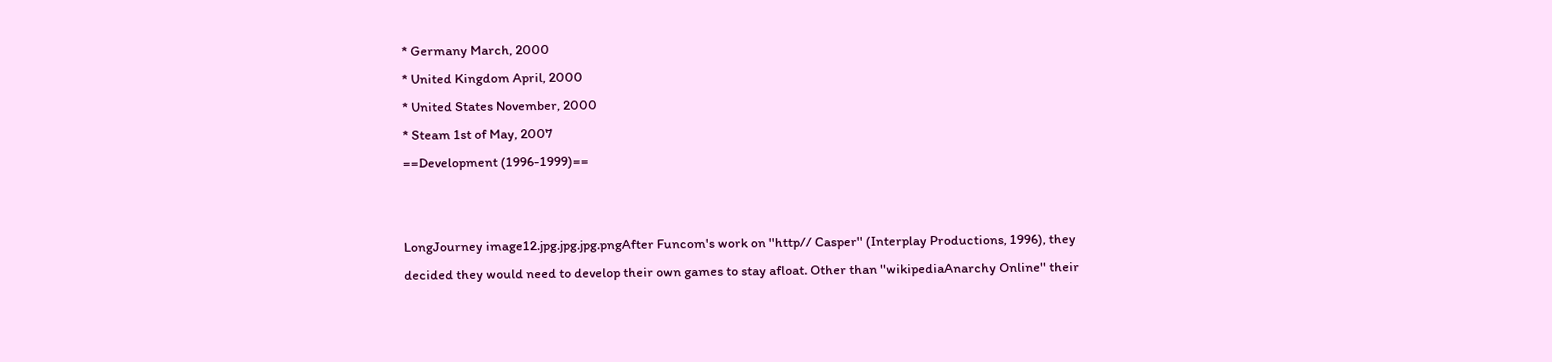* Germany March, 2000
* United Kingdom April, 2000
* United States November, 2000
* Steam 1st of May, 2007
==Development (1996-1999)==


LongJourney image12.jpg.jpg.jpg.pngAfter Funcom's work on ''http// Casper'' (Interplay Productions, 1996), they decided they would need to develop their own games to stay afloat. Other than ''wikipediaAnarchy Online'' their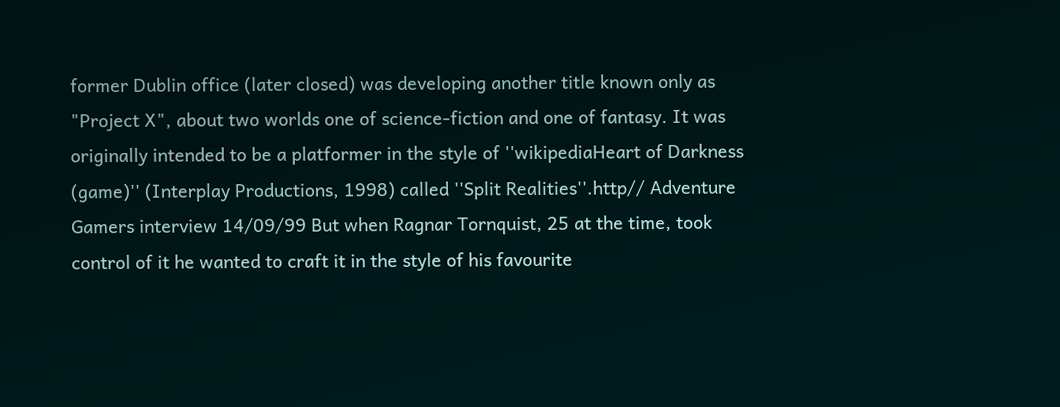former Dublin office (later closed) was developing another title known only as "Project X", about two worlds one of science-fiction and one of fantasy. It was originally intended to be a platformer in the style of ''wikipediaHeart of Darkness (game)'' (Interplay Productions, 1998) called ''Split Realities''.http// Adventure Gamers interview 14/09/99 But when Ragnar Tornquist, 25 at the time, took control of it he wanted to craft it in the style of his favourite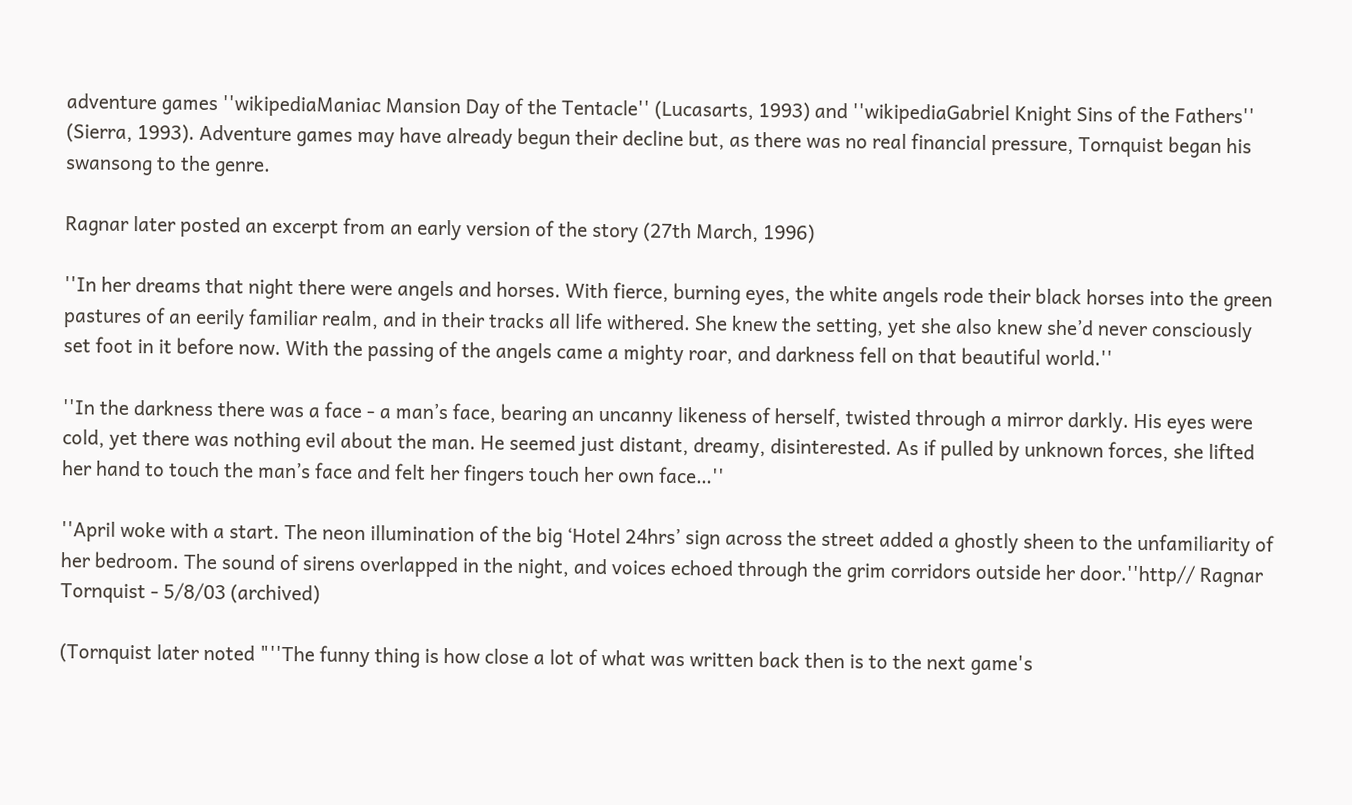adventure games ''wikipediaManiac Mansion Day of the Tentacle'' (Lucasarts, 1993) and ''wikipediaGabriel Knight Sins of the Fathers'' (Sierra, 1993). Adventure games may have already begun their decline but, as there was no real financial pressure, Tornquist began his swansong to the genre.

Ragnar later posted an excerpt from an early version of the story (27th March, 1996)

''In her dreams that night there were angels and horses. With fierce, burning eyes, the white angels rode their black horses into the green pastures of an eerily familiar realm, and in their tracks all life withered. She knew the setting, yet she also knew she’d never consciously set foot in it before now. With the passing of the angels came a mighty roar, and darkness fell on that beautiful world.''

''In the darkness there was a face - a man’s face, bearing an uncanny likeness of herself, twisted through a mirror darkly. His eyes were cold, yet there was nothing evil about the man. He seemed just distant, dreamy, disinterested. As if pulled by unknown forces, she lifted her hand to touch the man’s face and felt her fingers touch her own face…''

''April woke with a start. The neon illumination of the big ‘Hotel 24hrs’ sign across the street added a ghostly sheen to the unfamiliarity of her bedroom. The sound of sirens overlapped in the night, and voices echoed through the grim corridors outside her door.''http// Ragnar Tornquist - 5/8/03 (archived)

(Tornquist later noted "''The funny thing is how close a lot of what was written back then is to the next game's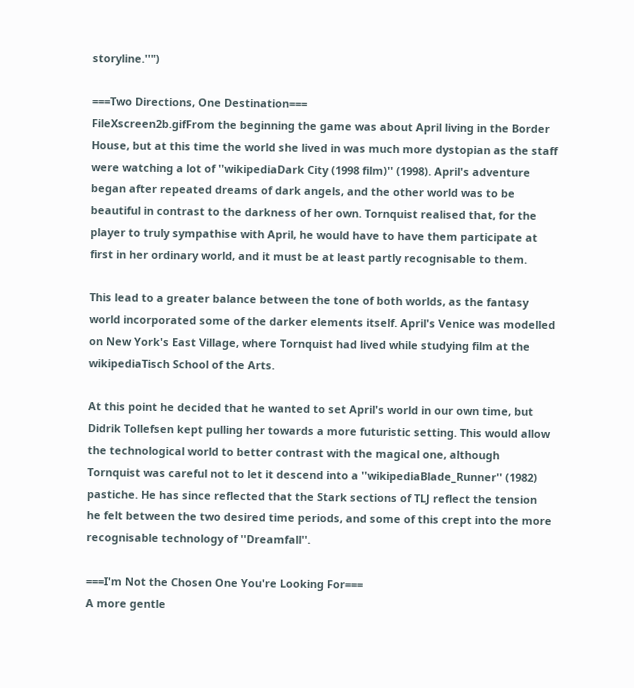storyline.''")

===Two Directions, One Destination===
FileXscreen2b.gifFrom the beginning the game was about April living in the Border House, but at this time the world she lived in was much more dystopian as the staff were watching a lot of ''wikipediaDark City (1998 film)'' (1998). April's adventure began after repeated dreams of dark angels, and the other world was to be beautiful in contrast to the darkness of her own. Tornquist realised that, for the player to truly sympathise with April, he would have to have them participate at first in her ordinary world, and it must be at least partly recognisable to them.

This lead to a greater balance between the tone of both worlds, as the fantasy world incorporated some of the darker elements itself. April's Venice was modelled on New York's East Village, where Tornquist had lived while studying film at the wikipediaTisch School of the Arts.

At this point he decided that he wanted to set April's world in our own time, but Didrik Tollefsen kept pulling her towards a more futuristic setting. This would allow the technological world to better contrast with the magical one, although Tornquist was careful not to let it descend into a ''wikipediaBlade_Runner'' (1982) pastiche. He has since reflected that the Stark sections of TLJ reflect the tension he felt between the two desired time periods, and some of this crept into the more recognisable technology of ''Dreamfall''.

===I'm Not the Chosen One You're Looking For===
A more gentle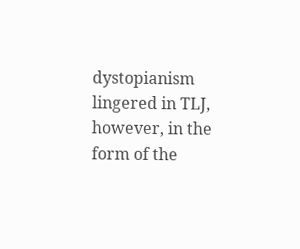dystopianism lingered in TLJ, however, in the form of the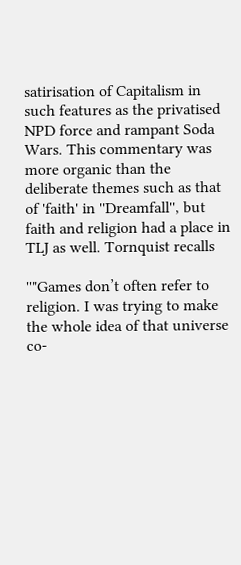satirisation of Capitalism in such features as the privatised NPD force and rampant Soda Wars. This commentary was more organic than the deliberate themes such as that of 'faith' in ''Dreamfall'', but faith and religion had a place in TLJ as well. Tornquist recalls

''"Games don’t often refer to religion. I was trying to make the whole idea of that universe co-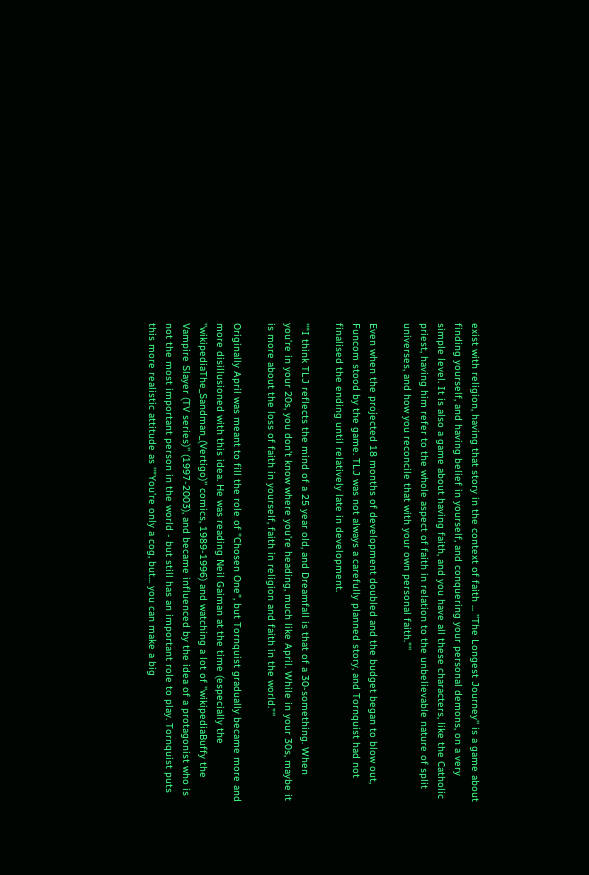exist with religion, having that story in the context of faith ... ''The Longest Journey'' is a game about finding yourself, and having belief in yourself, and conquering your personal demons, on a very simple level. It is also a game about having faith, and you have all these characters, like the Catholic priest, having him refer to the whole aspect of faith in relation to the unbelievable nature of split universes, and how you reconcile that with your own personal faith."''

Even when the projected 18 months of development doubled and the budget began to blow out, Funcom stood by the game. TLJ was not always a carefully planned story, and Tornquist had not finalised the ending until relatively late in development.

''"I think TLJ reflects the mind of a 25 year old, and Dreamfall is that of a 30-something. When you’re in your 20s, you don’t know where you’re heading, much like April. While in your 30s, maybe it is more about the loss of faith in yourself, faith in religion and faith in the world."''

Originally April was meant to fill the role of "Chosen One", but Tornquist gradually became more and more disillusioned with this idea. He was reading Neil Gaiman at the time (especially the ''wikipediaThe_Sandman_(Vertigo)'' comics, 1989-1996) and watching a lot of ''wikipediaBuffy the Vampire Slayer (TV series)'' (1997-2003), and became influenced by the idea of a protagonist who is not the most important person in the world - but still has an important role to play. Tornquist puts this more realistic attitude as ''"You’re only a cog, but... you can make a big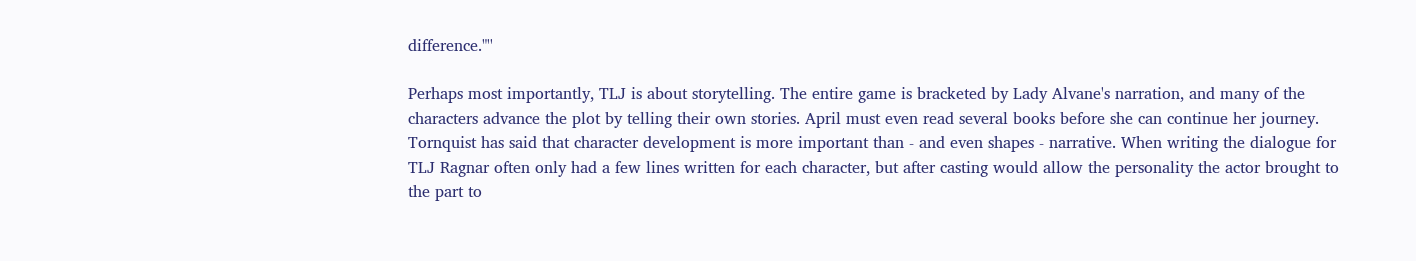difference."''

Perhaps most importantly, TLJ is about storytelling. The entire game is bracketed by Lady Alvane's narration, and many of the characters advance the plot by telling their own stories. April must even read several books before she can continue her journey. Tornquist has said that character development is more important than - and even shapes - narrative. When writing the dialogue for TLJ Ragnar often only had a few lines written for each character, but after casting would allow the personality the actor brought to the part to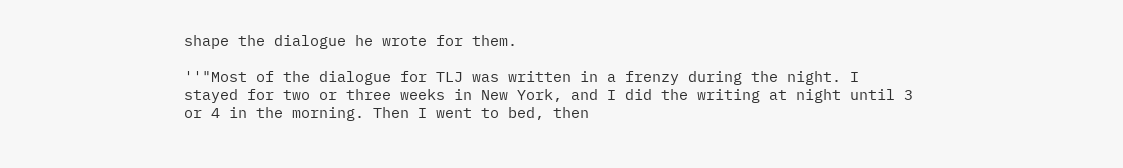shape the dialogue he wrote for them.

''"Most of the dialogue for TLJ was written in a frenzy during the night. I stayed for two or three weeks in New York, and I did the writing at night until 3 or 4 in the morning. Then I went to bed, then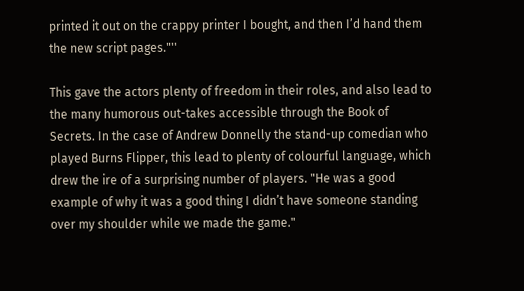printed it out on the crappy printer I bought, and then I’d hand them the new script pages."''

This gave the actors plenty of freedom in their roles, and also lead to the many humorous out-takes accessible through the Book of Secrets. In the case of Andrew Donnelly the stand-up comedian who played Burns Flipper, this lead to plenty of colourful language, which drew the ire of a surprising number of players. "He was a good example of why it was a good thing I didn’t have someone standing over my shoulder while we made the game."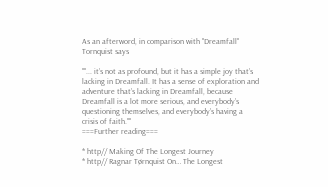As an afterword, in comparison with ''Dreamfall'' Tornquist says

''"... it’s not as profound, but it has a simple joy that’s lacking in Dreamfall. It has a sense of exploration and adventure that’s lacking in Dreamfall, because Dreamfall is a lot more serious, and everybody’s questioning themselves, and everybody’s having a crisis of faith."''
===Further reading===

* http// Making Of The Longest Journey
* http// Ragnar Tørnquist On… The Longest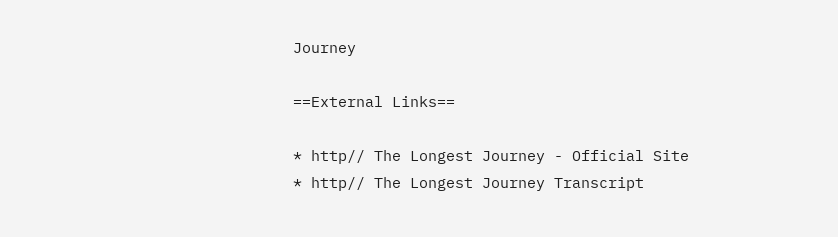Journey

==External Links==

* http// The Longest Journey - Official Site
* http// The Longest Journey Transcript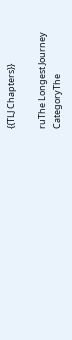{{TLJ Chapters}}

ruThe Longest Journey
CategoryThe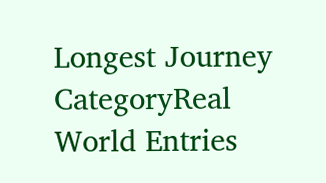Longest Journey
CategoryReal World Entries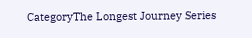CategoryThe Longest Journey Series